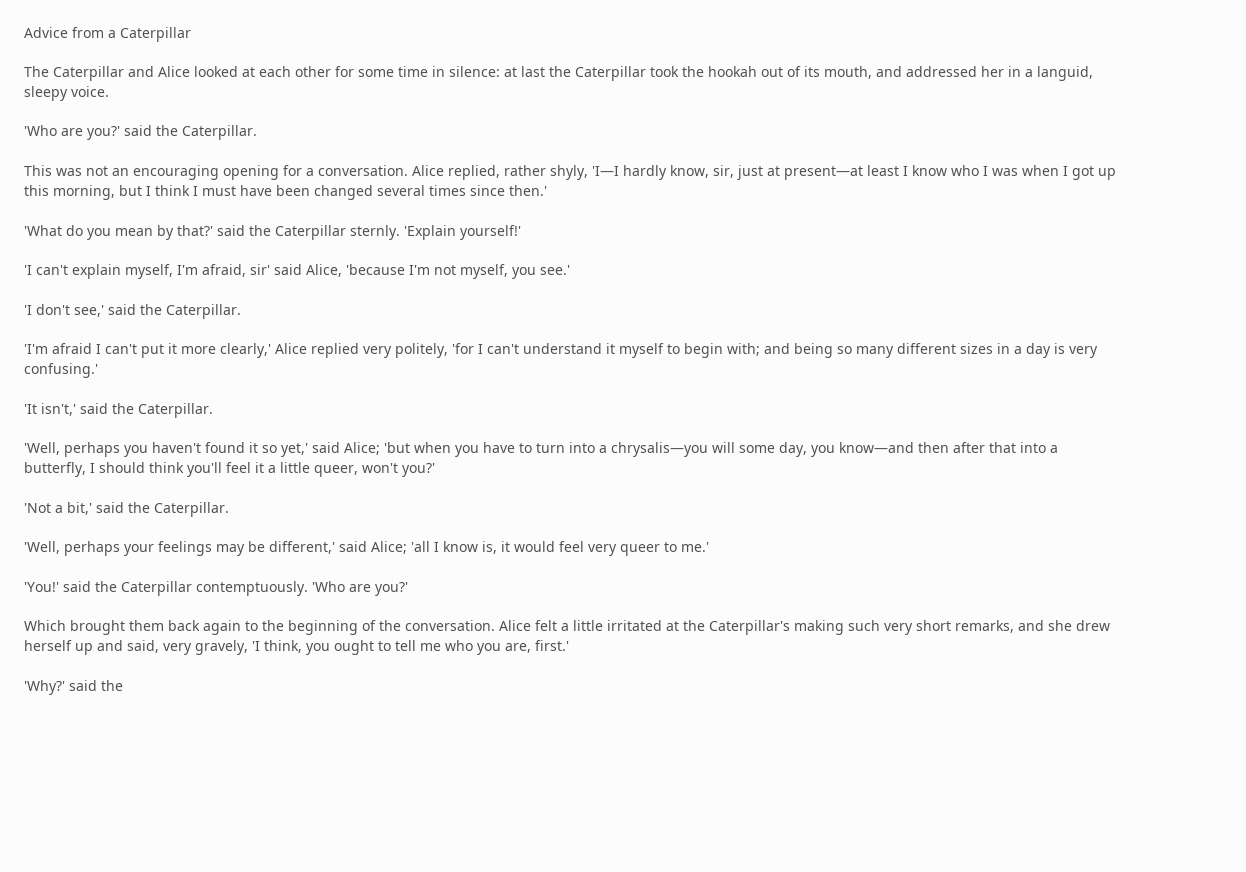Advice from a Caterpillar

The Caterpillar and Alice looked at each other for some time in silence: at last the Caterpillar took the hookah out of its mouth, and addressed her in a languid, sleepy voice.

'Who are you?' said the Caterpillar.

This was not an encouraging opening for a conversation. Alice replied, rather shyly, 'I—I hardly know, sir, just at present—at least I know who I was when I got up this morning, but I think I must have been changed several times since then.'

'What do you mean by that?' said the Caterpillar sternly. 'Explain yourself!'

'I can't explain myself, I'm afraid, sir' said Alice, 'because I'm not myself, you see.'

'I don't see,' said the Caterpillar.

'I'm afraid I can't put it more clearly,' Alice replied very politely, 'for I can't understand it myself to begin with; and being so many different sizes in a day is very confusing.'

'It isn't,' said the Caterpillar.

'Well, perhaps you haven't found it so yet,' said Alice; 'but when you have to turn into a chrysalis—you will some day, you know—and then after that into a butterfly, I should think you'll feel it a little queer, won't you?'

'Not a bit,' said the Caterpillar.

'Well, perhaps your feelings may be different,' said Alice; 'all I know is, it would feel very queer to me.'

'You!' said the Caterpillar contemptuously. 'Who are you?'

Which brought them back again to the beginning of the conversation. Alice felt a little irritated at the Caterpillar's making such very short remarks, and she drew herself up and said, very gravely, 'I think, you ought to tell me who you are, first.'

'Why?' said the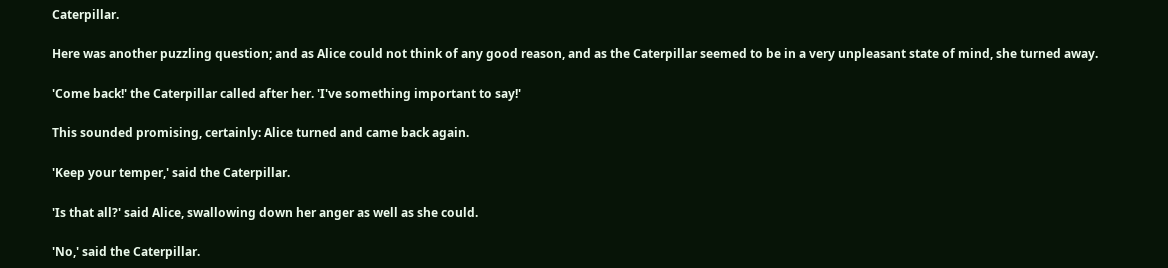Caterpillar.

Here was another puzzling question; and as Alice could not think of any good reason, and as the Caterpillar seemed to be in a very unpleasant state of mind, she turned away.

'Come back!' the Caterpillar called after her. 'I've something important to say!'

This sounded promising, certainly: Alice turned and came back again.

'Keep your temper,' said the Caterpillar.

'Is that all?' said Alice, swallowing down her anger as well as she could.

'No,' said the Caterpillar.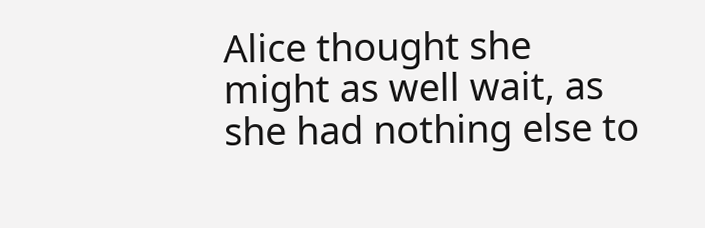Alice thought she might as well wait, as she had nothing else to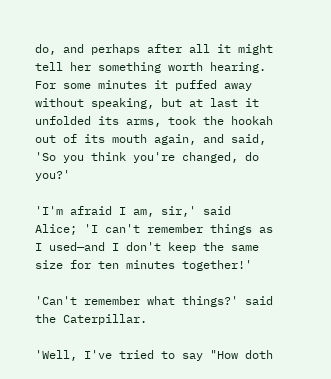do, and perhaps after all it might tell her something worth hearing. For some minutes it puffed away without speaking, but at last it unfolded its arms, took the hookah out of its mouth again, and said, 'So you think you're changed, do you?'

'I'm afraid I am, sir,' said Alice; 'I can't remember things as I used—and I don't keep the same size for ten minutes together!'

'Can't remember what things?' said the Caterpillar.

'Well, I've tried to say "How doth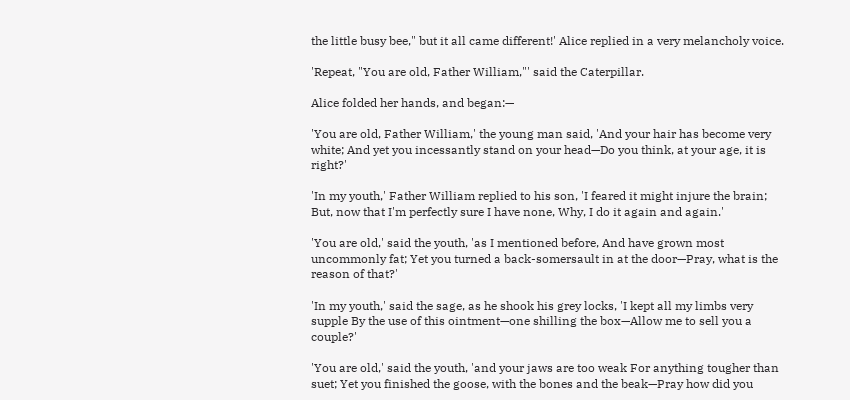the little busy bee," but it all came different!' Alice replied in a very melancholy voice.

'Repeat, "You are old, Father William,"' said the Caterpillar.

Alice folded her hands, and began:—

'You are old, Father William,' the young man said, 'And your hair has become very white; And yet you incessantly stand on your head—Do you think, at your age, it is right?'

'In my youth,' Father William replied to his son, 'I feared it might injure the brain; But, now that I'm perfectly sure I have none, Why, I do it again and again.'

'You are old,' said the youth, 'as I mentioned before, And have grown most uncommonly fat; Yet you turned a back-somersault in at the door—Pray, what is the reason of that?'

'In my youth,' said the sage, as he shook his grey locks, 'I kept all my limbs very supple By the use of this ointment—one shilling the box—Allow me to sell you a couple?'

'You are old,' said the youth, 'and your jaws are too weak For anything tougher than suet; Yet you finished the goose, with the bones and the beak—Pray how did you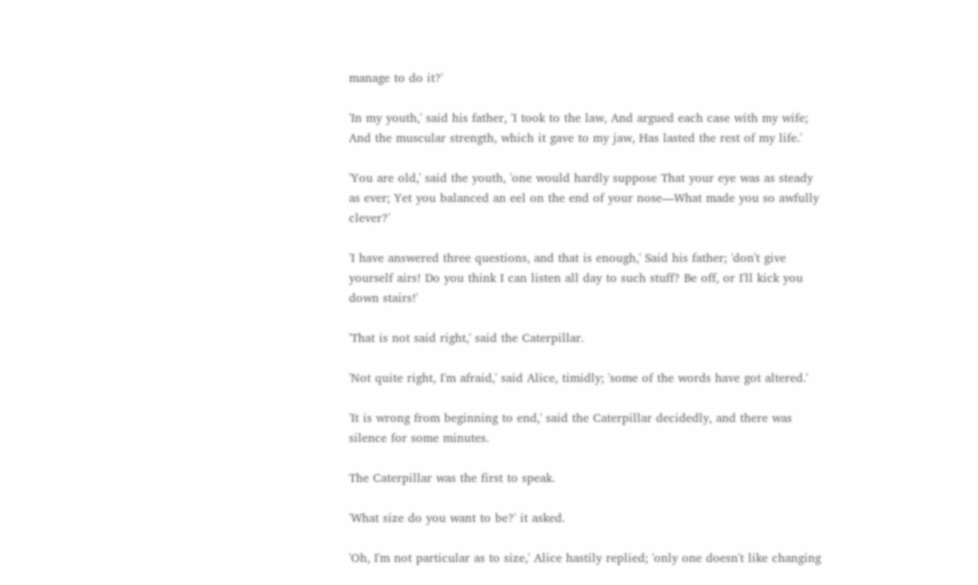manage to do it?'

'In my youth,' said his father, 'I took to the law, And argued each case with my wife; And the muscular strength, which it gave to my jaw, Has lasted the rest of my life.'

'You are old,' said the youth, 'one would hardly suppose That your eye was as steady as ever; Yet you balanced an eel on the end of your nose—What made you so awfully clever?'

'I have answered three questions, and that is enough,' Said his father; 'don't give yourself airs! Do you think I can listen all day to such stuff? Be off, or I'll kick you down stairs!'

'That is not said right,' said the Caterpillar.

'Not quite right, I'm afraid,' said Alice, timidly; 'some of the words have got altered.'

'It is wrong from beginning to end,' said the Caterpillar decidedly, and there was silence for some minutes.

The Caterpillar was the first to speak.

'What size do you want to be?' it asked.

'Oh, I'm not particular as to size,' Alice hastily replied; 'only one doesn't like changing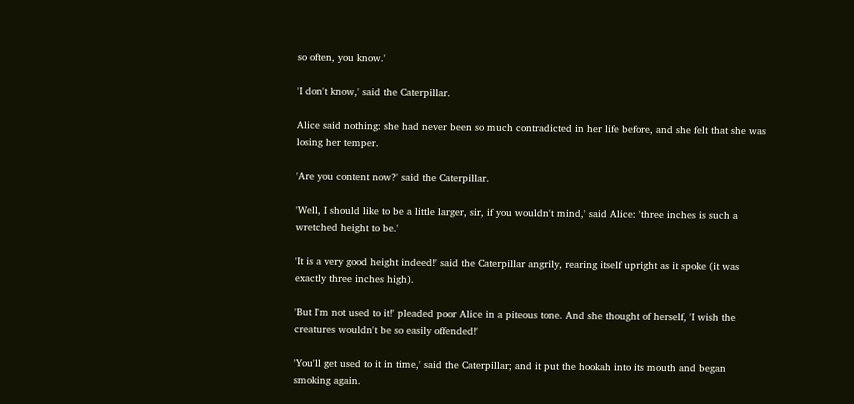so often, you know.'

'I don't know,' said the Caterpillar.

Alice said nothing: she had never been so much contradicted in her life before, and she felt that she was losing her temper.

'Are you content now?' said the Caterpillar.

'Well, I should like to be a little larger, sir, if you wouldn't mind,' said Alice: 'three inches is such a wretched height to be.'

'It is a very good height indeed!' said the Caterpillar angrily, rearing itself upright as it spoke (it was exactly three inches high).

'But I'm not used to it!' pleaded poor Alice in a piteous tone. And she thought of herself, 'I wish the creatures wouldn't be so easily offended!'

'You'll get used to it in time,' said the Caterpillar; and it put the hookah into its mouth and began smoking again.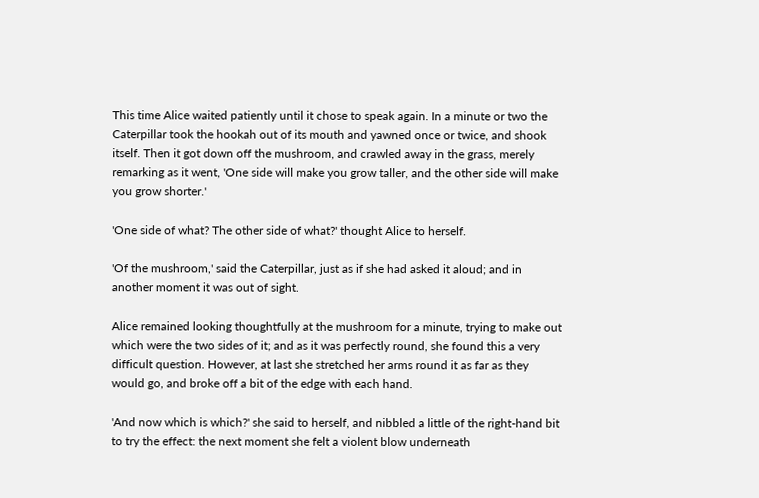This time Alice waited patiently until it chose to speak again. In a minute or two the Caterpillar took the hookah out of its mouth and yawned once or twice, and shook itself. Then it got down off the mushroom, and crawled away in the grass, merely remarking as it went, 'One side will make you grow taller, and the other side will make you grow shorter.'

'One side of what? The other side of what?' thought Alice to herself.

'Of the mushroom,' said the Caterpillar, just as if she had asked it aloud; and in another moment it was out of sight.

Alice remained looking thoughtfully at the mushroom for a minute, trying to make out which were the two sides of it; and as it was perfectly round, she found this a very difficult question. However, at last she stretched her arms round it as far as they would go, and broke off a bit of the edge with each hand.

'And now which is which?' she said to herself, and nibbled a little of the right-hand bit to try the effect: the next moment she felt a violent blow underneath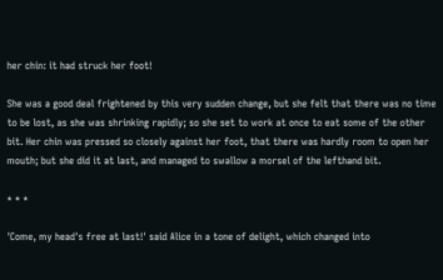her chin: it had struck her foot!

She was a good deal frightened by this very sudden change, but she felt that there was no time to be lost, as she was shrinking rapidly; so she set to work at once to eat some of the other bit. Her chin was pressed so closely against her foot, that there was hardly room to open her mouth; but she did it at last, and managed to swallow a morsel of the lefthand bit.

* * *

'Come, my head's free at last!' said Alice in a tone of delight, which changed into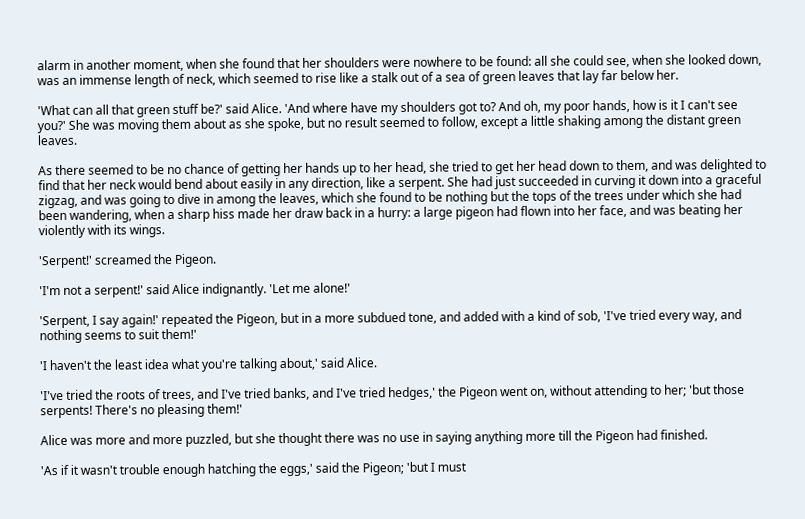alarm in another moment, when she found that her shoulders were nowhere to be found: all she could see, when she looked down, was an immense length of neck, which seemed to rise like a stalk out of a sea of green leaves that lay far below her.

'What can all that green stuff be?' said Alice. 'And where have my shoulders got to? And oh, my poor hands, how is it I can't see you?' She was moving them about as she spoke, but no result seemed to follow, except a little shaking among the distant green leaves.

As there seemed to be no chance of getting her hands up to her head, she tried to get her head down to them, and was delighted to find that her neck would bend about easily in any direction, like a serpent. She had just succeeded in curving it down into a graceful zigzag, and was going to dive in among the leaves, which she found to be nothing but the tops of the trees under which she had been wandering, when a sharp hiss made her draw back in a hurry: a large pigeon had flown into her face, and was beating her violently with its wings.

'Serpent!' screamed the Pigeon.

'I'm not a serpent!' said Alice indignantly. 'Let me alone!'

'Serpent, I say again!' repeated the Pigeon, but in a more subdued tone, and added with a kind of sob, 'I've tried every way, and nothing seems to suit them!'

'I haven't the least idea what you're talking about,' said Alice.

'I've tried the roots of trees, and I've tried banks, and I've tried hedges,' the Pigeon went on, without attending to her; 'but those serpents! There's no pleasing them!'

Alice was more and more puzzled, but she thought there was no use in saying anything more till the Pigeon had finished.

'As if it wasn't trouble enough hatching the eggs,' said the Pigeon; 'but I must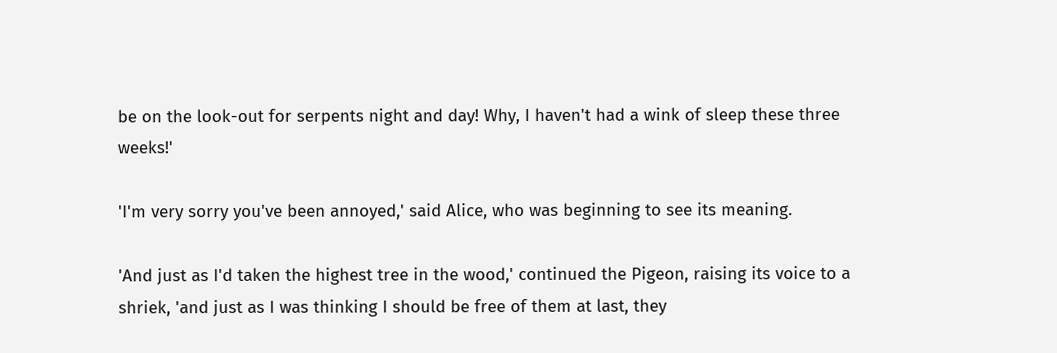be on the look-out for serpents night and day! Why, I haven't had a wink of sleep these three weeks!'

'I'm very sorry you've been annoyed,' said Alice, who was beginning to see its meaning.

'And just as I'd taken the highest tree in the wood,' continued the Pigeon, raising its voice to a shriek, 'and just as I was thinking I should be free of them at last, they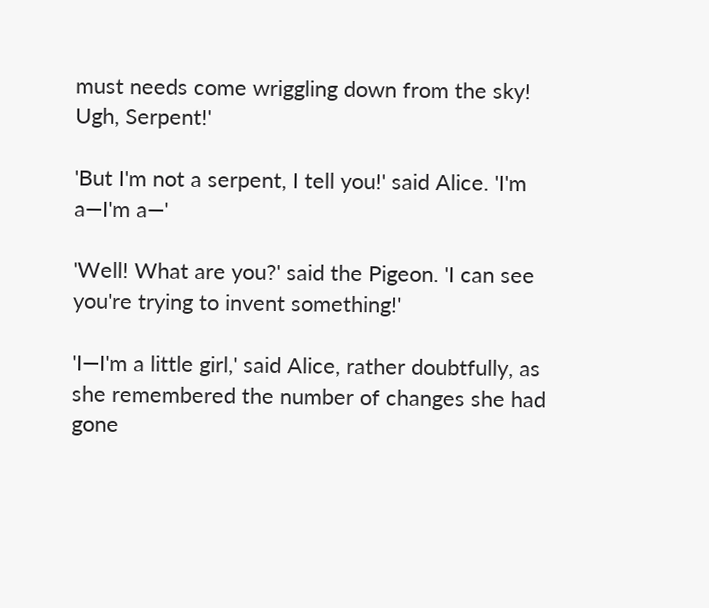must needs come wriggling down from the sky! Ugh, Serpent!'

'But I'm not a serpent, I tell you!' said Alice. 'I'm a—I'm a—'

'Well! What are you?' said the Pigeon. 'I can see you're trying to invent something!'

'I—I'm a little girl,' said Alice, rather doubtfully, as she remembered the number of changes she had gone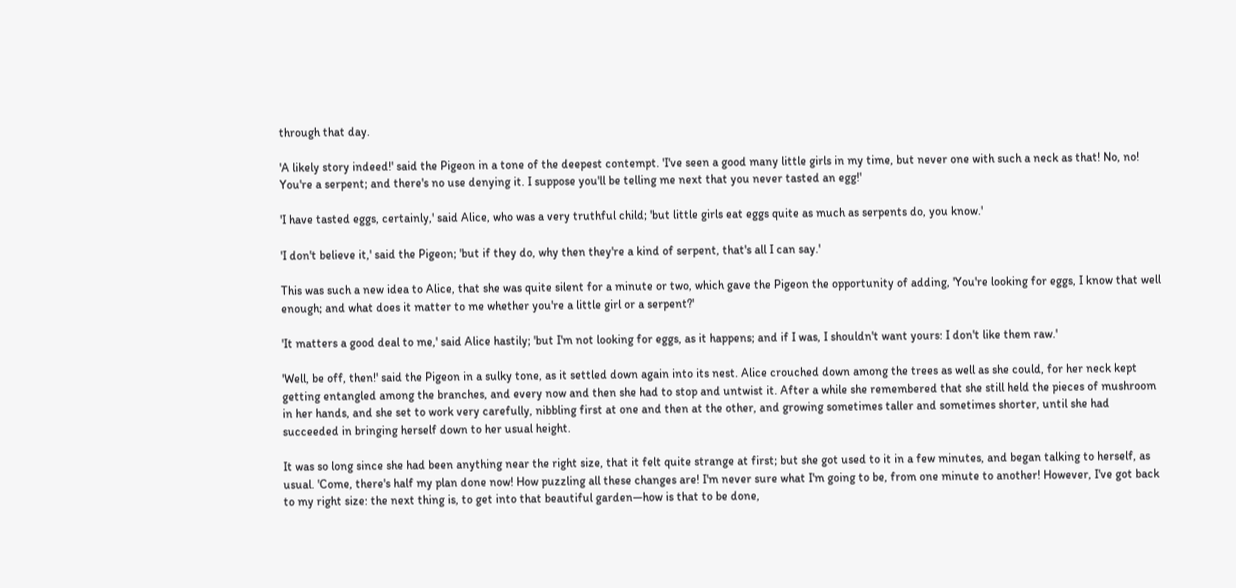through that day.

'A likely story indeed!' said the Pigeon in a tone of the deepest contempt. 'I've seen a good many little girls in my time, but never one with such a neck as that! No, no! You're a serpent; and there's no use denying it. I suppose you'll be telling me next that you never tasted an egg!'

'I have tasted eggs, certainly,' said Alice, who was a very truthful child; 'but little girls eat eggs quite as much as serpents do, you know.'

'I don't believe it,' said the Pigeon; 'but if they do, why then they're a kind of serpent, that's all I can say.'

This was such a new idea to Alice, that she was quite silent for a minute or two, which gave the Pigeon the opportunity of adding, 'You're looking for eggs, I know that well enough; and what does it matter to me whether you're a little girl or a serpent?'

'It matters a good deal to me,' said Alice hastily; 'but I'm not looking for eggs, as it happens; and if I was, I shouldn't want yours: I don't like them raw.'

'Well, be off, then!' said the Pigeon in a sulky tone, as it settled down again into its nest. Alice crouched down among the trees as well as she could, for her neck kept getting entangled among the branches, and every now and then she had to stop and untwist it. After a while she remembered that she still held the pieces of mushroom in her hands, and she set to work very carefully, nibbling first at one and then at the other, and growing sometimes taller and sometimes shorter, until she had succeeded in bringing herself down to her usual height.

It was so long since she had been anything near the right size, that it felt quite strange at first; but she got used to it in a few minutes, and began talking to herself, as usual. 'Come, there's half my plan done now! How puzzling all these changes are! I'm never sure what I'm going to be, from one minute to another! However, I've got back to my right size: the next thing is, to get into that beautiful garden—how is that to be done,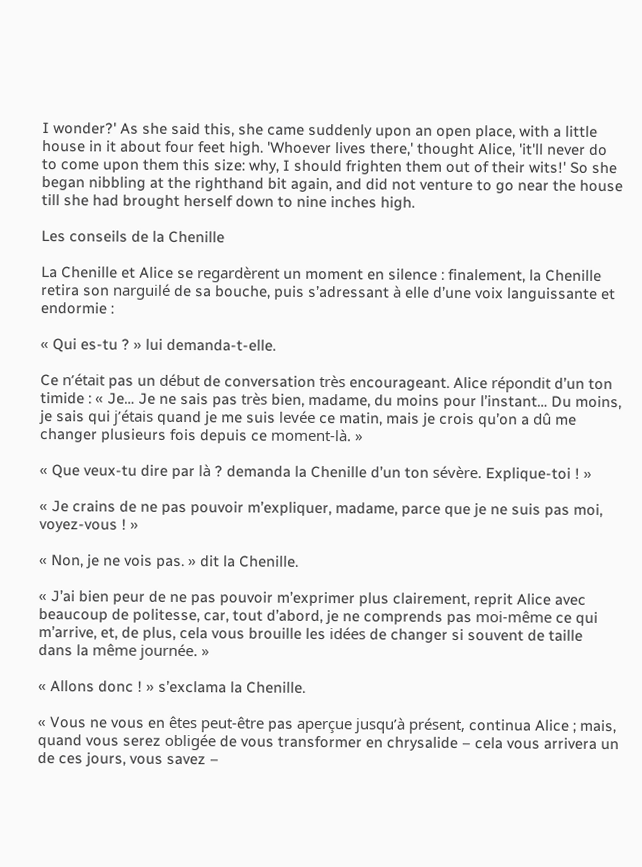I wonder?' As she said this, she came suddenly upon an open place, with a little house in it about four feet high. 'Whoever lives there,' thought Alice, 'it'll never do to come upon them this size: why, I should frighten them out of their wits!' So she began nibbling at the righthand bit again, and did not venture to go near the house till she had brought herself down to nine inches high.

Les conseils de la Chenille

La Chenille et Alice se regardèrent un moment en silence : finalement, la Chenille retira son narguilé de sa bouche, puis s’adressant à elle d’une voix languissante et endormie :

« Qui es-tu ? » lui demanda-t-elle.

Ce n’était pas un début de conversation très encourageant. Alice répondit d’un ton timide : « Je… Je ne sais pas très bien, madame, du moins pour l’instant… Du moins, je sais qui j’étais quand je me suis levée ce matin, mais je crois qu’on a dû me changer plusieurs fois depuis ce moment-là. »

« Que veux-tu dire par là ? demanda la Chenille d’un ton sévère. Explique-toi ! »

« Je crains de ne pas pouvoir m’expliquer, madame, parce que je ne suis pas moi, voyez-vous ! »

« Non, je ne vois pas. » dit la Chenille.

« J’ai bien peur de ne pas pouvoir m’exprimer plus clairement, reprit Alice avec beaucoup de politesse, car, tout d’abord, je ne comprends pas moi-même ce qui m’arrive, et, de plus, cela vous brouille les idées de changer si souvent de taille dans la même journée. »

« Allons donc ! » s’exclama la Chenille.

« Vous ne vous en êtes peut-être pas aperçue jusqu’à présent, continua Alice ; mais, quand vous serez obligée de vous transformer en chrysalide – cela vous arrivera un de ces jours, vous savez –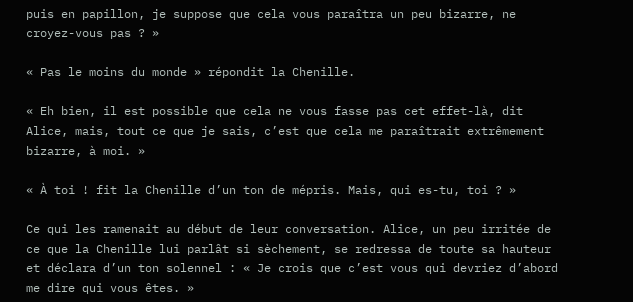puis en papillon, je suppose que cela vous paraîtra un peu bizarre, ne croyez-vous pas ? »

« Pas le moins du monde » répondit la Chenille.

« Eh bien, il est possible que cela ne vous fasse pas cet effet-là, dit Alice, mais, tout ce que je sais, c’est que cela me paraîtrait extrêmement bizarre, à moi. »

« À toi ! fit la Chenille d’un ton de mépris. Mais, qui es-tu, toi ? »

Ce qui les ramenait au début de leur conversation. Alice, un peu irritée de ce que la Chenille lui parlât si sèchement, se redressa de toute sa hauteur et déclara d’un ton solennel : « Je crois que c’est vous qui devriez d’abord me dire qui vous êtes. »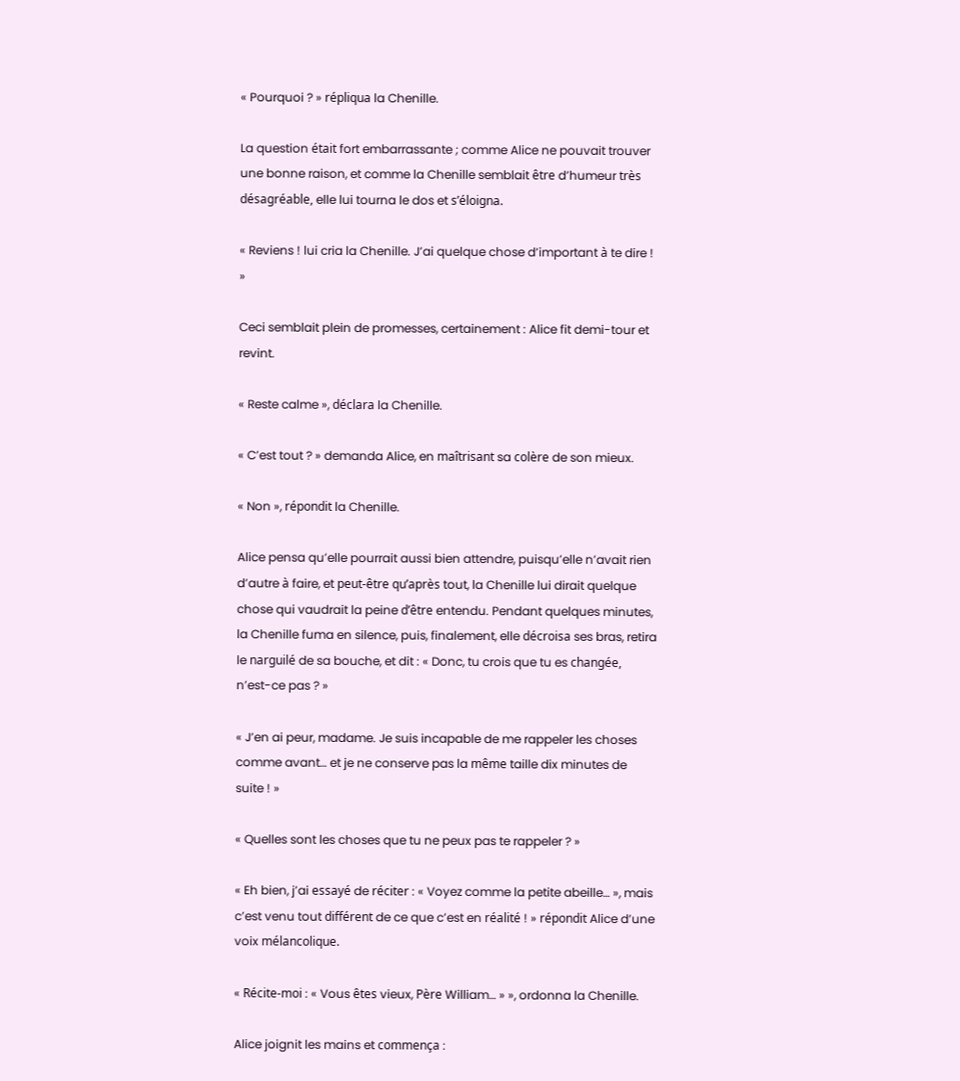« Pourquoi ? » répliqua la Chenille.

La question était fort embarrassante ; comme Alice ne pouvait trouver une bonne raison, et comme la Chenille semblait être d’humeur très désagréable, elle lui tourna le dos et s’éloigna.

« Reviens ! lui cria la Chenille. J’ai quelque chose d’important à te dire ! »

Ceci semblait plein de promesses, certainement : Alice fit demi-tour et revint.

« Reste calme », déclara la Chenille.

« C’est tout ? » demanda Alice, en maîtrisant sa colère de son mieux.

« Non », répondit la Chenille.

Alice pensa qu’elle pourrait aussi bien attendre, puisqu’elle n’avait rien d’autre à faire, et peut-être qu’après tout, la Chenille lui dirait quelque chose qui vaudrait la peine d’être entendu. Pendant quelques minutes, la Chenille fuma en silence, puis, finalement, elle décroisa ses bras, retira le narguilé de sa bouche, et dit : « Donc, tu crois que tu es changée, n’est-ce pas ? »

« J’en ai peur, madame. Je suis incapable de me rappeler les choses comme avant… et je ne conserve pas la même taille dix minutes de suite ! »

« Quelles sont les choses que tu ne peux pas te rappeler ? »

« Eh bien, j’ai essayé de réciter : « Voyez comme la petite abeille… », mais c’est venu tout différent de ce que c’est en réalité ! » répondit Alice d’une voix mélancolique.

« Récite-moi : « Vous êtes vieux, Père William… » », ordonna la Chenille.

Alice joignit les mains et commença :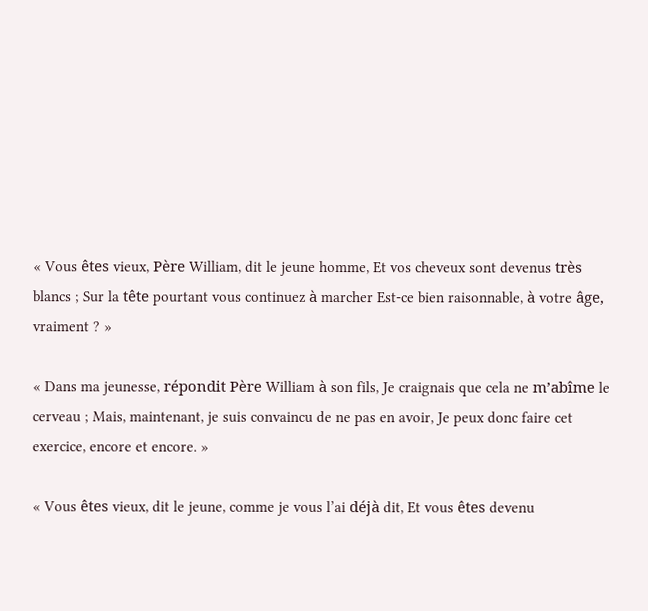« Vous êtes vieux, Père William, dit le jeune homme, Et vos cheveux sont devenus très blancs ; Sur la tête pourtant vous continuez à marcher Est-ce bien raisonnable, à votre âge, vraiment ? »

« Dans ma jeunesse, répondit Père William à son fils, Je craignais que cela ne m’abîme le cerveau ; Mais, maintenant, je suis convaincu de ne pas en avoir, Je peux donc faire cet exercice, encore et encore. »

« Vous êtes vieux, dit le jeune, comme je vous l’ai déjà dit, Et vous êtes devenu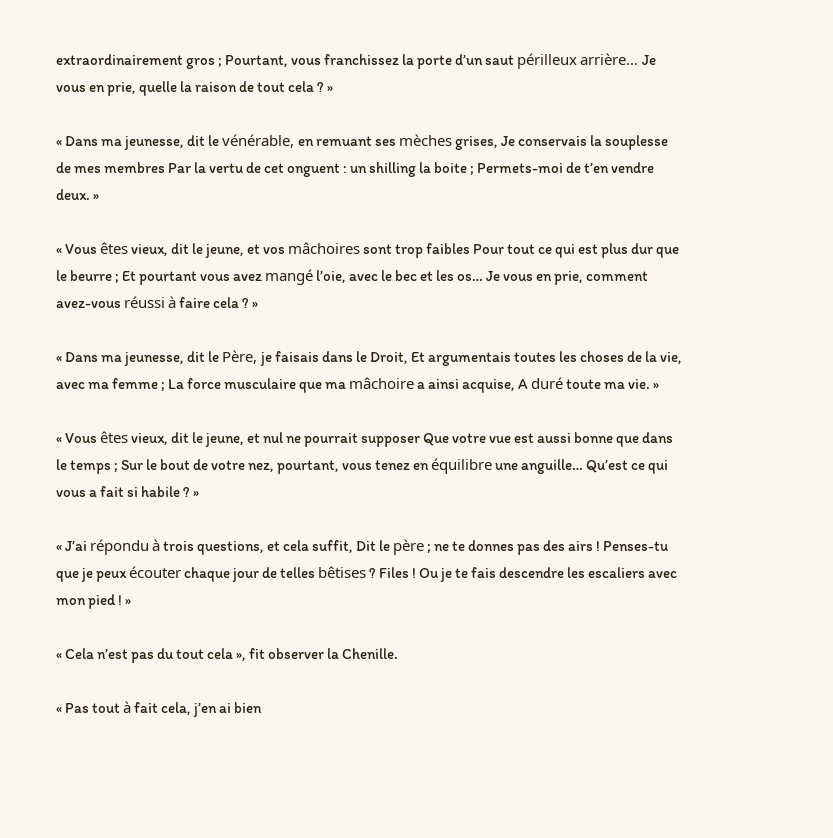extraordinairement gros ; Pourtant, vous franchissez la porte d’un saut périlleux arrière… Je vous en prie, quelle la raison de tout cela ? »

« Dans ma jeunesse, dit le vénérable, en remuant ses mèches grises, Je conservais la souplesse de mes membres Par la vertu de cet onguent : un shilling la boite ; Permets-moi de t’en vendre deux. »

« Vous êtes vieux, dit le jeune, et vos mâchoires sont trop faibles Pour tout ce qui est plus dur que le beurre ; Et pourtant vous avez mangé l’oie, avec le bec et les os… Je vous en prie, comment avez-vous réussi à faire cela ? »

« Dans ma jeunesse, dit le Père, je faisais dans le Droit, Et argumentais toutes les choses de la vie, avec ma femme ; La force musculaire que ma mâchoire a ainsi acquise, A duré toute ma vie. »

« Vous êtes vieux, dit le jeune, et nul ne pourrait supposer Que votre vue est aussi bonne que dans le temps ; Sur le bout de votre nez, pourtant, vous tenez en équilibre une anguille… Qu’est ce qui vous a fait si habile ? »

« J’ai répondu à trois questions, et cela suffit, Dit le père ; ne te donnes pas des airs ! Penses-tu que je peux écouter chaque jour de telles bêtises ? Files ! Ou je te fais descendre les escaliers avec mon pied ! »

« Cela n’est pas du tout cela », fit observer la Chenille.

« Pas tout à fait cela, j’en ai bien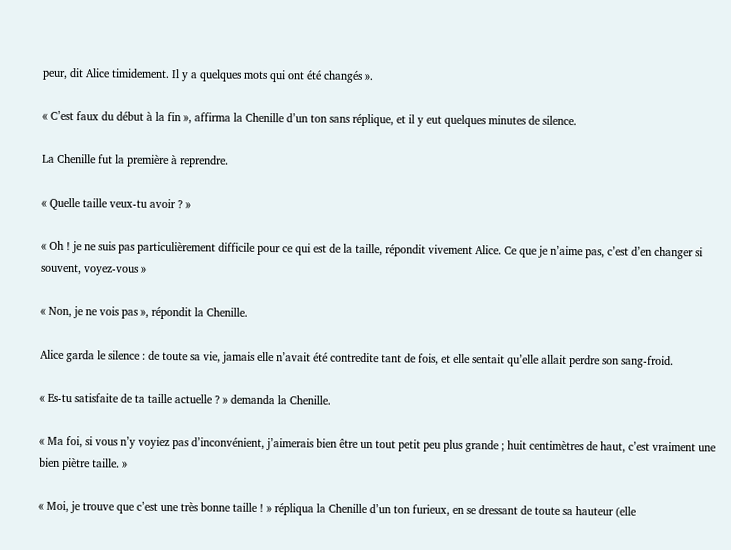peur, dit Alice timidement. Il y a quelques mots qui ont été changés ».

« C’est faux du début à la fin », affirma la Chenille d’un ton sans réplique, et il y eut quelques minutes de silence.

La Chenille fut la première à reprendre.

« Quelle taille veux-tu avoir ? »

« Oh ! je ne suis pas particulièrement difficile pour ce qui est de la taille, répondit vivement Alice. Ce que je n’aime pas, c’est d’en changer si souvent, voyez-vous »

« Non, je ne vois pas », répondit la Chenille.

Alice garda le silence : de toute sa vie, jamais elle n’avait été contredite tant de fois, et elle sentait qu’elle allait perdre son sang-froid.

« Es-tu satisfaite de ta taille actuelle ? » demanda la Chenille.

« Ma foi, si vous n’y voyiez pas d’inconvénient, j’aimerais bien être un tout petit peu plus grande ; huit centimètres de haut, c’est vraiment une bien piètre taille. »

« Moi, je trouve que c’est une très bonne taille ! » répliqua la Chenille d’un ton furieux, en se dressant de toute sa hauteur (elle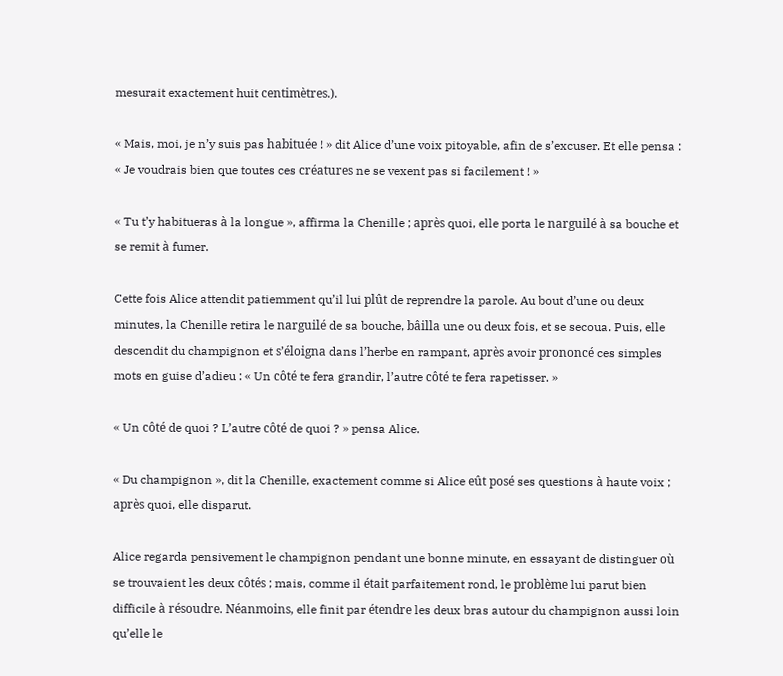mesurait exactement huit centimètres.).

« Mais, moi, je n’y suis pas habituée ! » dit Alice d’une voix pitoyable, afin de s’excuser. Et elle pensa : « Je voudrais bien que toutes ces créatures ne se vexent pas si facilement ! »

« Tu t’y habitueras à la longue », affirma la Chenille ; après quoi, elle porta le narguilé à sa bouche et se remit à fumer.

Cette fois Alice attendit patiemment qu’il lui plût de reprendre la parole. Au bout d’une ou deux minutes, la Chenille retira le narguilé de sa bouche, bâilla une ou deux fois, et se secoua. Puis, elle descendit du champignon et s’éloigna dans l’herbe en rampant, après avoir prononcé ces simples mots en guise d’adieu : « Un côté te fera grandir, l’autre côté te fera rapetisser. »

« Un côté de quoi ? L’autre côté de quoi ? » pensa Alice.

« Du champignon », dit la Chenille, exactement comme si Alice eût posé ses questions à haute voix ; après quoi, elle disparut.

Alice regarda pensivement le champignon pendant une bonne minute, en essayant de distinguer où se trouvaient les deux côtés ; mais, comme il était parfaitement rond, le problème lui parut bien difficile à résoudre. Néanmoins, elle finit par étendre les deux bras autour du champignon aussi loin qu’elle le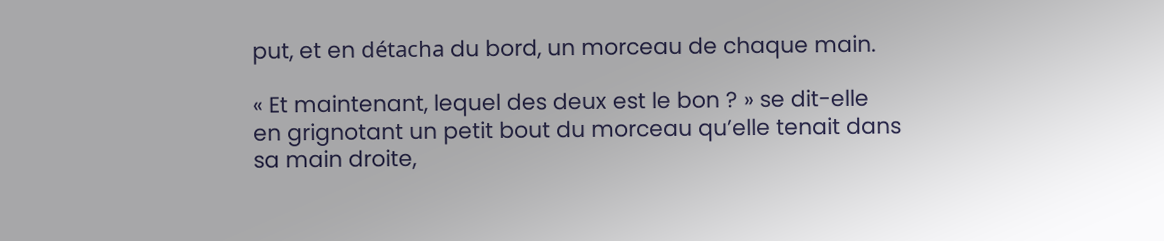put, et en détacha du bord, un morceau de chaque main.

« Et maintenant, lequel des deux est le bon ? » se dit-elle en grignotant un petit bout du morceau qu’elle tenait dans sa main droite,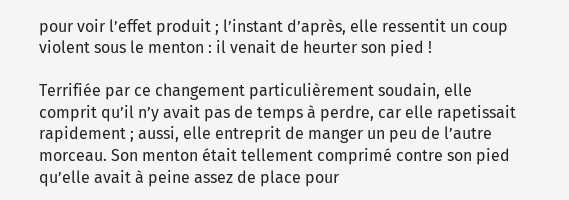pour voir l’effet produit ; l’instant d’après, elle ressentit un coup violent sous le menton : il venait de heurter son pied !

Terrifiée par ce changement particulièrement soudain, elle comprit qu’il n’y avait pas de temps à perdre, car elle rapetissait rapidement ; aussi, elle entreprit de manger un peu de l’autre morceau. Son menton était tellement comprimé contre son pied qu’elle avait à peine assez de place pour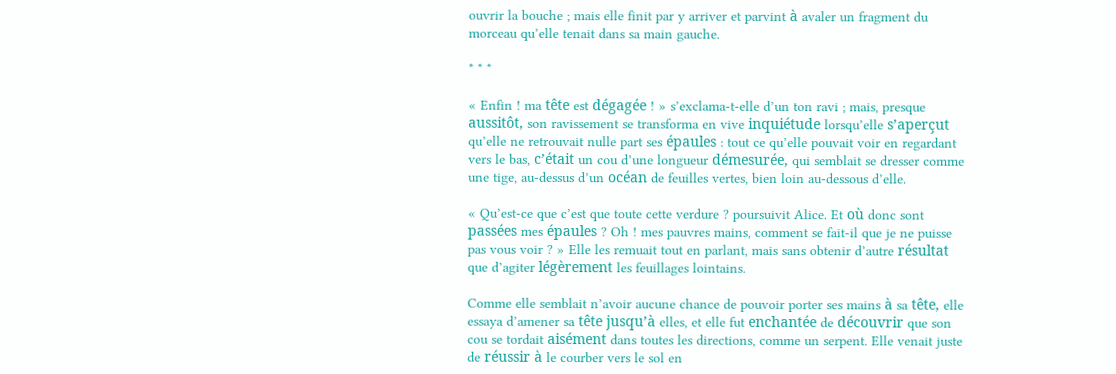ouvrir la bouche ; mais elle finit par y arriver et parvint à avaler un fragment du morceau qu’elle tenait dans sa main gauche.

* * *

« Enfin ! ma tête est dégagée ! » s’exclama-t-elle d’un ton ravi ; mais, presque aussitôt, son ravissement se transforma en vive inquiétude lorsqu’elle s’aperçut qu’elle ne retrouvait nulle part ses épaules : tout ce qu’elle pouvait voir en regardant vers le bas, c’était un cou d’une longueur démesurée, qui semblait se dresser comme une tige, au-dessus d’un océan de feuilles vertes, bien loin au-dessous d’elle.

« Qu’est-ce que c’est que toute cette verdure ? poursuivit Alice. Et où donc sont passées mes épaules ? Oh ! mes pauvres mains, comment se fait-il que je ne puisse pas vous voir ? » Elle les remuait tout en parlant, mais sans obtenir d’autre résultat que d’agiter légèrement les feuillages lointains.

Comme elle semblait n’avoir aucune chance de pouvoir porter ses mains à sa tête, elle essaya d’amener sa tête jusqu’à elles, et elle fut enchantée de découvrir que son cou se tordait aisément dans toutes les directions, comme un serpent. Elle venait juste de réussir à le courber vers le sol en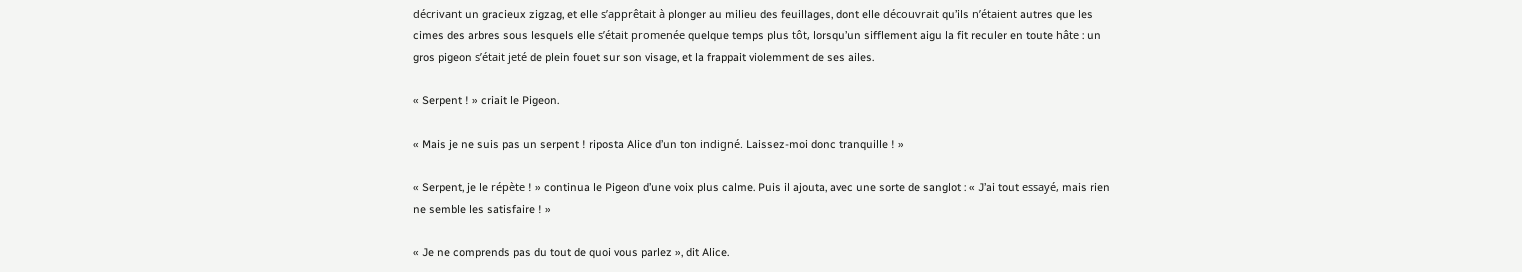décrivant un gracieux zigzag, et elle s’apprêtait à plonger au milieu des feuillages, dont elle découvrait qu’ils n’étaient autres que les cimes des arbres sous lesquels elle s’était promenée quelque temps plus tôt, lorsqu’un sifflement aigu la fit reculer en toute hâte : un gros pigeon s’était jeté de plein fouet sur son visage, et la frappait violemment de ses ailes.

« Serpent ! » criait le Pigeon.

« Mais je ne suis pas un serpent ! riposta Alice d’un ton indigné. Laissez-moi donc tranquille ! »

« Serpent, je le répète ! » continua le Pigeon d’une voix plus calme. Puis il ajouta, avec une sorte de sanglot : « J’ai tout essayé, mais rien ne semble les satisfaire ! »

« Je ne comprends pas du tout de quoi vous parlez », dit Alice.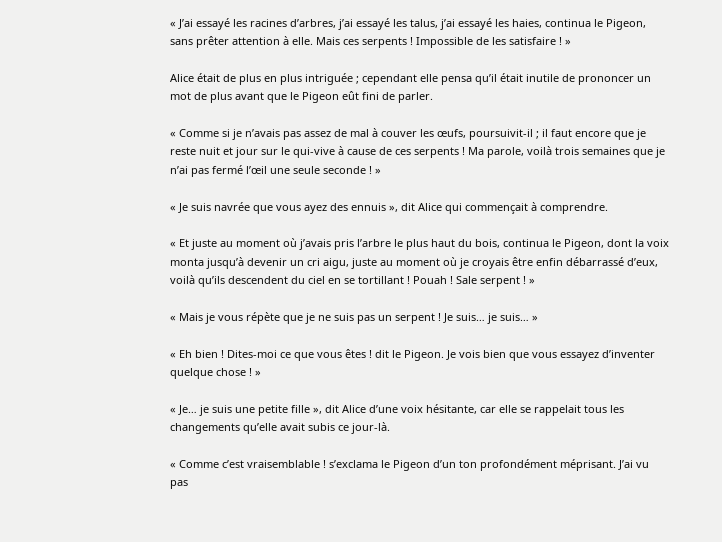« J’ai essayé les racines d’arbres, j’ai essayé les talus, j’ai essayé les haies, continua le Pigeon, sans prêter attention à elle. Mais ces serpents ! Impossible de les satisfaire ! »

Alice était de plus en plus intriguée ; cependant elle pensa qu’il était inutile de prononcer un mot de plus avant que le Pigeon eût fini de parler.

« Comme si je n’avais pas assez de mal à couver les œufs, poursuivit-il ; il faut encore que je reste nuit et jour sur le qui-vive à cause de ces serpents ! Ma parole, voilà trois semaines que je n’ai pas fermé l’œil une seule seconde ! »

« Je suis navrée que vous ayez des ennuis », dit Alice qui commençait à comprendre.

« Et juste au moment où j’avais pris l’arbre le plus haut du bois, continua le Pigeon, dont la voix monta jusqu’à devenir un cri aigu, juste au moment où je croyais être enfin débarrassé d’eux, voilà qu’ils descendent du ciel en se tortillant ! Pouah ! Sale serpent ! »

« Mais je vous répète que je ne suis pas un serpent ! Je suis… je suis… »

« Eh bien ! Dites-moi ce que vous êtes ! dit le Pigeon. Je vois bien que vous essayez d’inventer quelque chose ! »

« Je… je suis une petite fille », dit Alice d’une voix hésitante, car elle se rappelait tous les changements qu’elle avait subis ce jour-là.

« Comme c’est vraisemblable ! s’exclama le Pigeon d’un ton profondément méprisant. J’ai vu pas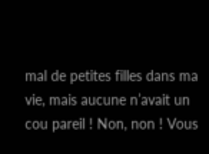mal de petites filles dans ma vie, mais aucune n’avait un cou pareil ! Non, non ! Vous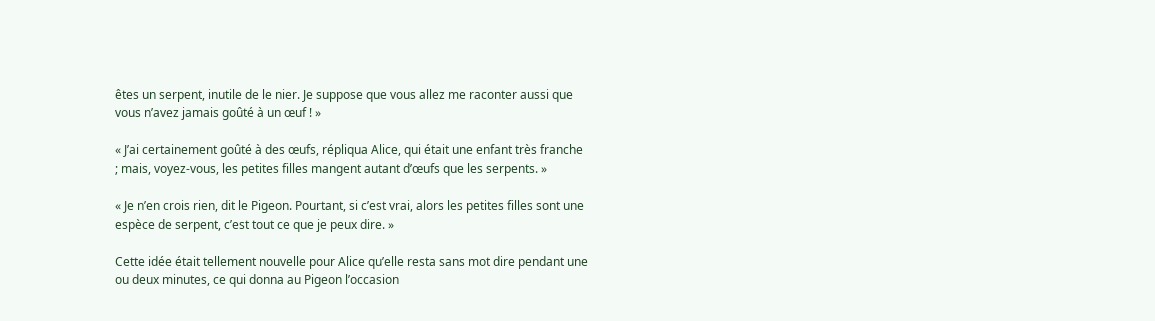êtes un serpent, inutile de le nier. Je suppose que vous allez me raconter aussi que vous n’avez jamais goûté à un œuf ! »

« J’ai certainement goûté à des œufs, répliqua Alice, qui était une enfant très franche ; mais, voyez-vous, les petites filles mangent autant d’œufs que les serpents. »

« Je n’en crois rien, dit le Pigeon. Pourtant, si c’est vrai, alors les petites filles sont une espèce de serpent, c’est tout ce que je peux dire. »

Cette idée était tellement nouvelle pour Alice qu’elle resta sans mot dire pendant une ou deux minutes, ce qui donna au Pigeon l’occasion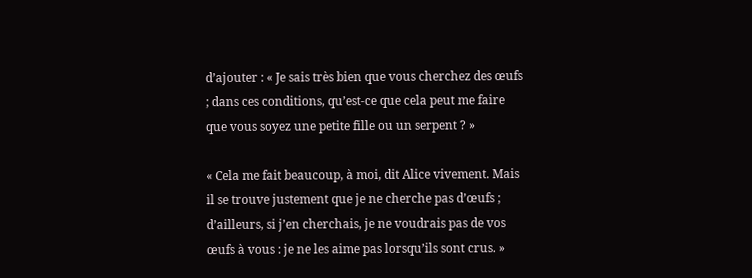d’ajouter : « Je sais très bien que vous cherchez des œufs ; dans ces conditions, qu’est-ce que cela peut me faire que vous soyez une petite fille ou un serpent ? »

« Cela me fait beaucoup, à moi, dit Alice vivement. Mais il se trouve justement que je ne cherche pas d’œufs ; d’ailleurs, si j’en cherchais, je ne voudrais pas de vos œufs à vous : je ne les aime pas lorsqu’ils sont crus. »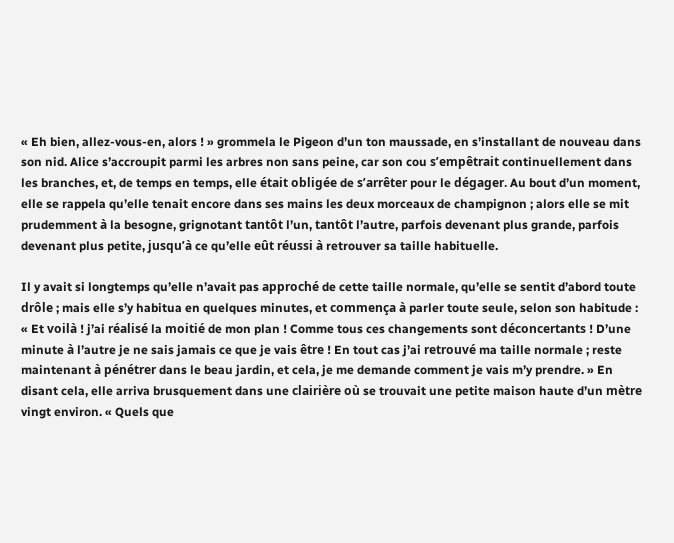« Eh bien, allez-vous-en, alors ! » grommela le Pigeon d’un ton maussade, en s’installant de nouveau dans son nid. Alice s’accroupit parmi les arbres non sans peine, car son cou s’empêtrait continuellement dans les branches, et, de temps en temps, elle était obligée de s’arrêter pour le dégager. Au bout d’un moment, elle se rappela qu’elle tenait encore dans ses mains les deux morceaux de champignon ; alors elle se mit prudemment à la besogne, grignotant tantôt l’un, tantôt l’autre, parfois devenant plus grande, parfois devenant plus petite, jusqu’à ce qu’elle eût réussi à retrouver sa taille habituelle.

Il y avait si longtemps qu’elle n’avait pas approché de cette taille normale, qu’elle se sentit d’abord toute drôle ; mais elle s’y habitua en quelques minutes, et commença à parler toute seule, selon son habitude : « Et voilà ! j’ai réalisé la moitié de mon plan ! Comme tous ces changements sont déconcertants ! D’une minute à l’autre je ne sais jamais ce que je vais être ! En tout cas j’ai retrouvé ma taille normale ; reste maintenant à pénétrer dans le beau jardin, et cela, je me demande comment je vais m’y prendre. » En disant cela, elle arriva brusquement dans une clairière où se trouvait une petite maison haute d’un mètre vingt environ. « Quels que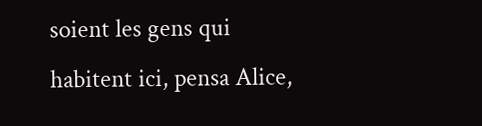soient les gens qui habitent ici, pensa Alice,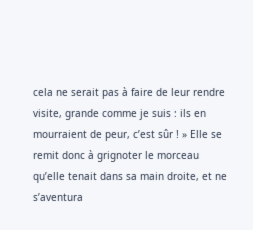cela ne serait pas à faire de leur rendre visite, grande comme je suis : ils en mourraient de peur, c’est sûr ! » Elle se remit donc à grignoter le morceau qu’elle tenait dans sa main droite, et ne s’aventura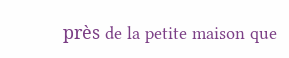près de la petite maison que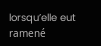lorsqu’elle eut ramené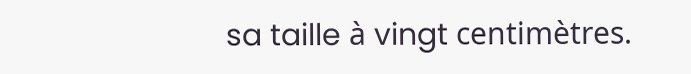sa taille à vingt centimètres.